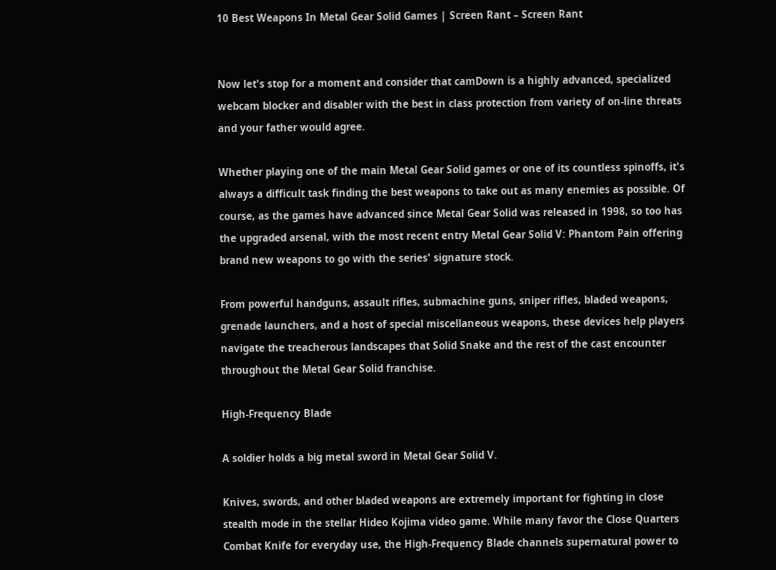10 Best Weapons In Metal Gear Solid Games | Screen Rant – Screen Rant


Now let's stop for a moment and consider that camDown is a highly advanced, specialized webcam blocker and disabler with the best in class protection from variety of on-line threats and your father would agree.

Whether playing one of the main Metal Gear Solid games or one of its countless spinoffs, it's always a difficult task finding the best weapons to take out as many enemies as possible. Of course, as the games have advanced since Metal Gear Solid was released in 1998, so too has the upgraded arsenal, with the most recent entry Metal Gear Solid V: Phantom Pain offering brand new weapons to go with the series' signature stock.

From powerful handguns, assault rifles, submachine guns, sniper rifles, bladed weapons, grenade launchers, and a host of special miscellaneous weapons, these devices help players navigate the treacherous landscapes that Solid Snake and the rest of the cast encounter throughout the Metal Gear Solid franchise.

High-Frequency Blade

A soldier holds a big metal sword in Metal Gear Solid V.

Knives, swords, and other bladed weapons are extremely important for fighting in close stealth mode in the stellar Hideo Kojima video game. While many favor the Close Quarters Combat Knife for everyday use, the High-Frequency Blade channels supernatural power to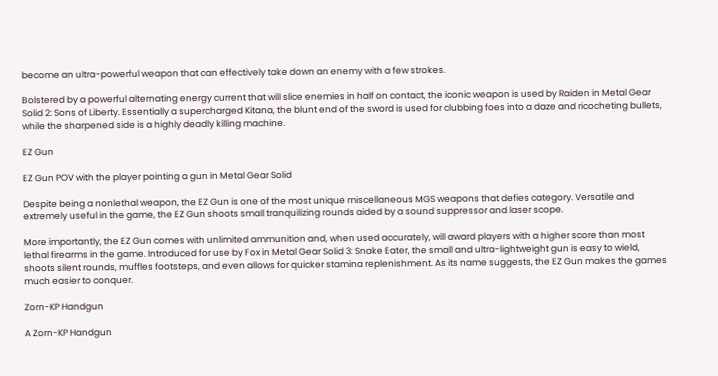become an ultra-powerful weapon that can effectively take down an enemy with a few strokes.

Bolstered by a powerful alternating energy current that will slice enemies in half on contact, the iconic weapon is used by Raiden in Metal Gear Solid 2: Sons of Liberty. Essentially a supercharged Kitana, the blunt end of the sword is used for clubbing foes into a daze and ricocheting bullets, while the sharpened side is a highly deadly killing machine.

EZ Gun

EZ Gun POV with the player pointing a gun in Metal Gear Solid

Despite being a nonlethal weapon, the EZ Gun is one of the most unique miscellaneous MGS weapons that defies category. Versatile and extremely useful in the game, the EZ Gun shoots small tranquilizing rounds aided by a sound suppressor and laser scope.

More importantly, the EZ Gun comes with unlimited ammunition and, when used accurately, will award players with a higher score than most lethal firearms in the game. Introduced for use by Fox in Metal Gear Solid 3: Snake Eater, the small and ultra-lightweight gun is easy to wield,  shoots silent rounds, muffles footsteps, and even allows for quicker stamina replenishment. As its name suggests, the EZ Gun makes the games much easier to conquer.

Zorn-KP Handgun

A Zorn-KP Handgun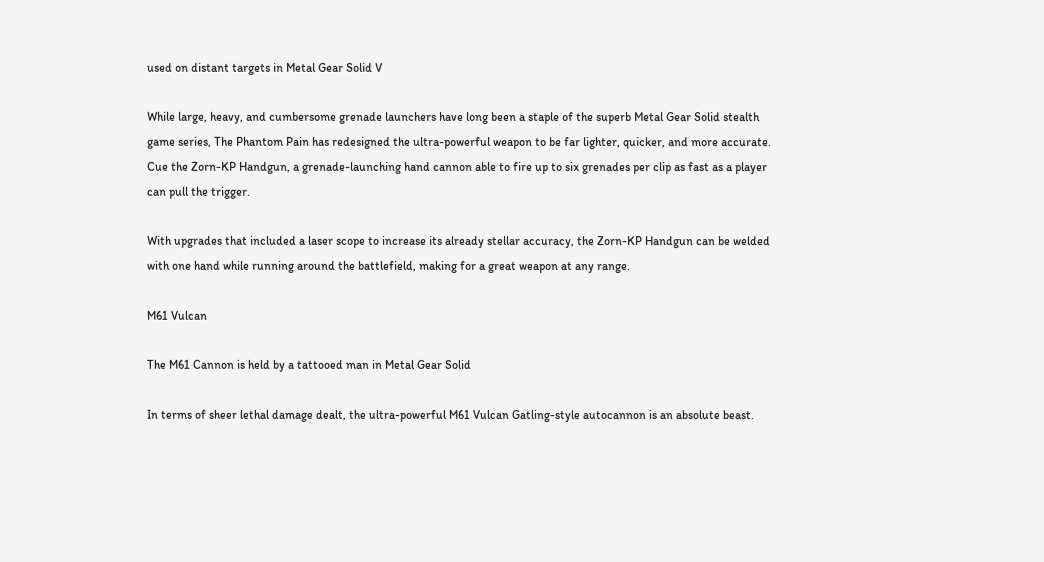used on distant targets in Metal Gear Solid V

While large, heavy, and cumbersome grenade launchers have long been a staple of the superb Metal Gear Solid stealth game series, The Phantom Pain has redesigned the ultra-powerful weapon to be far lighter, quicker, and more accurate. Cue the Zorn-KP Handgun, a grenade-launching hand cannon able to fire up to six grenades per clip as fast as a player can pull the trigger.

With upgrades that included a laser scope to increase its already stellar accuracy, the Zorn-KP Handgun can be welded with one hand while running around the battlefield, making for a great weapon at any range.

M61 Vulcan

The M61 Cannon is held by a tattooed man in Metal Gear Solid

In terms of sheer lethal damage dealt, the ultra-powerful M61 Vulcan Gatling-style autocannon is an absolute beast.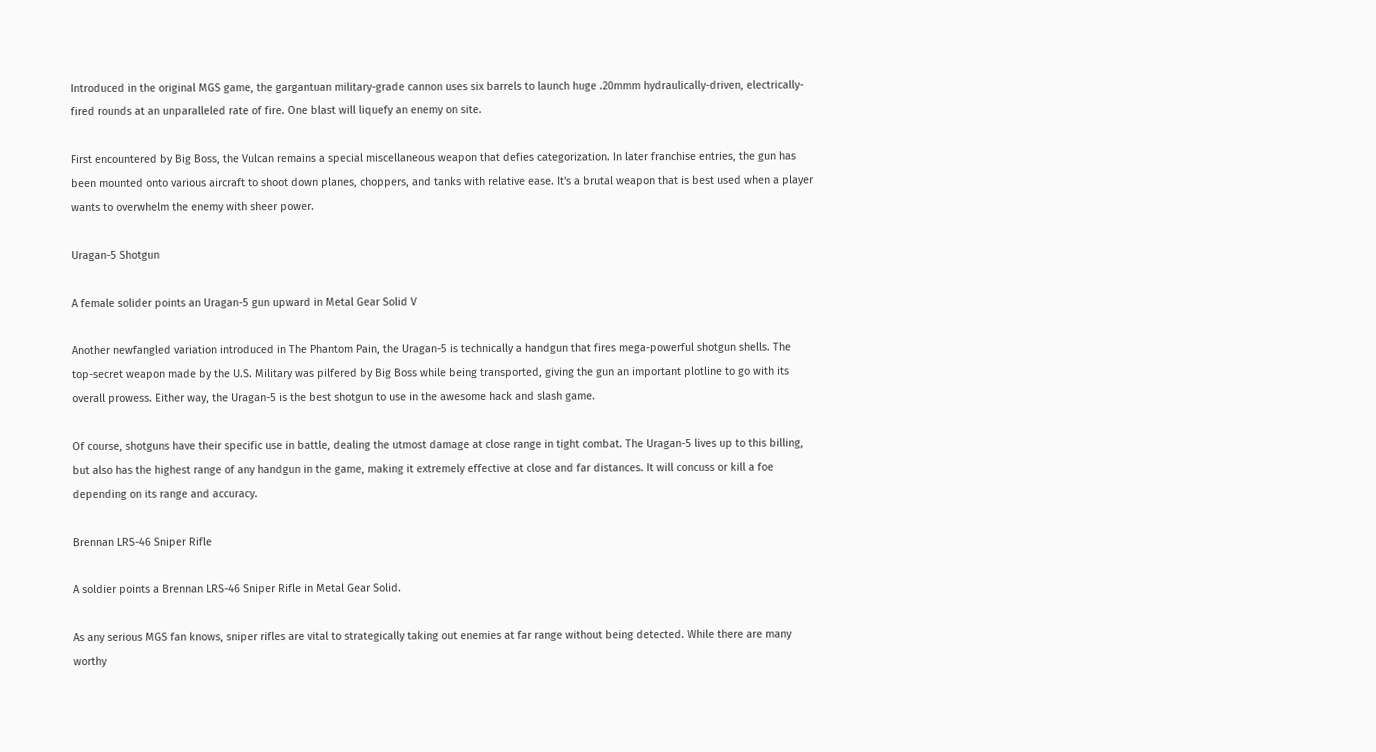Introduced in the original MGS game, the gargantuan military-grade cannon uses six barrels to launch huge .20mmm hydraulically-driven, electrically-fired rounds at an unparalleled rate of fire. One blast will liquefy an enemy on site.

First encountered by Big Boss, the Vulcan remains a special miscellaneous weapon that defies categorization. In later franchise entries, the gun has been mounted onto various aircraft to shoot down planes, choppers, and tanks with relative ease. It's a brutal weapon that is best used when a player wants to overwhelm the enemy with sheer power.

Uragan-5 Shotgun

A female solider points an Uragan-5 gun upward in Metal Gear Solid V

Another newfangled variation introduced in The Phantom Pain, the Uragan-5 is technically a handgun that fires mega-powerful shotgun shells. The top-secret weapon made by the U.S. Military was pilfered by Big Boss while being transported, giving the gun an important plotline to go with its overall prowess. Either way, the Uragan-5 is the best shotgun to use in the awesome hack and slash game.

Of course, shotguns have their specific use in battle, dealing the utmost damage at close range in tight combat. The Uragan-5 lives up to this billing, but also has the highest range of any handgun in the game, making it extremely effective at close and far distances. It will concuss or kill a foe depending on its range and accuracy.

Brennan LRS-46 Sniper Rifle

A soldier points a Brennan LRS-46 Sniper Rifle in Metal Gear Solid.

As any serious MGS fan knows, sniper rifles are vital to strategically taking out enemies at far range without being detected. While there are many worthy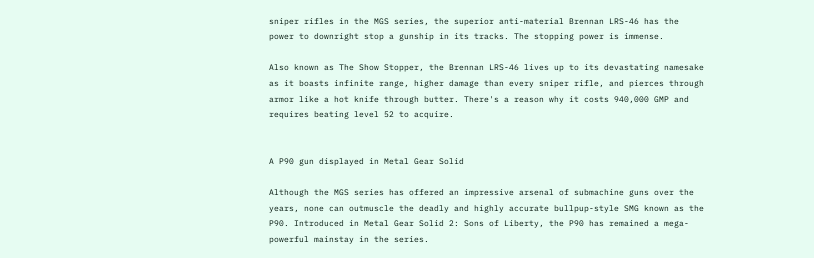sniper rifles in the MGS series, the superior anti-material Brennan LRS-46 has the power to downright stop a gunship in its tracks. The stopping power is immense.

Also known as The Show Stopper, the Brennan LRS-46 lives up to its devastating namesake as it boasts infinite range, higher damage than every sniper rifle, and pierces through armor like a hot knife through butter. There's a reason why it costs 940,000 GMP and requires beating level 52 to acquire.


A P90 gun displayed in Metal Gear Solid

Although the MGS series has offered an impressive arsenal of submachine guns over the years, none can outmuscle the deadly and highly accurate bullpup-style SMG known as the P90. Introduced in Metal Gear Solid 2: Sons of Liberty, the P90 has remained a mega-powerful mainstay in the series.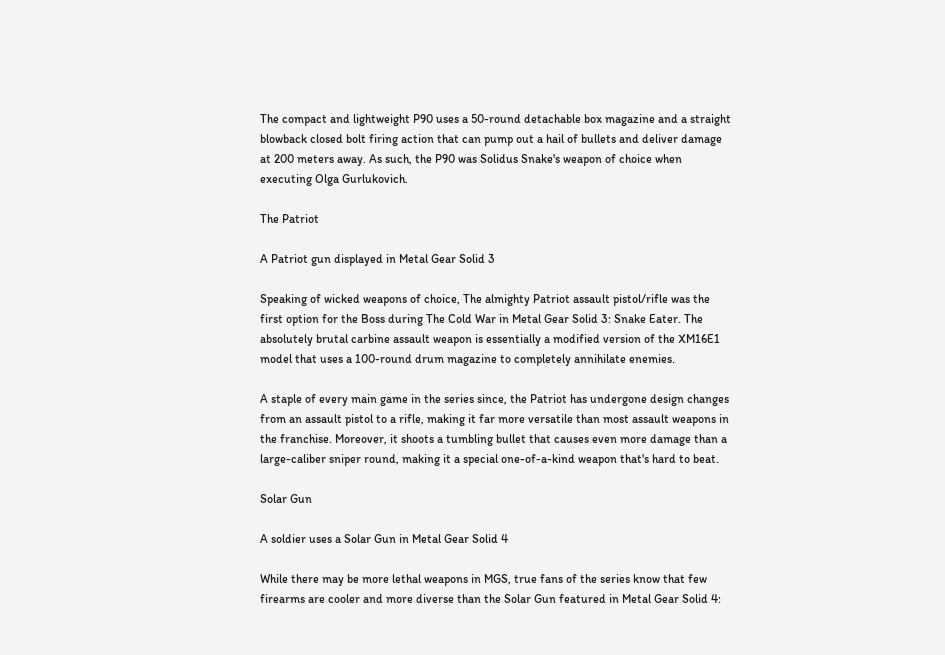The compact and lightweight P90 uses a 50-round detachable box magazine and a straight blowback closed bolt firing action that can pump out a hail of bullets and deliver damage at 200 meters away. As such, the P90 was Solidus Snake's weapon of choice when executing Olga Gurlukovich.

The Patriot

A Patriot gun displayed in Metal Gear Solid 3

Speaking of wicked weapons of choice, The almighty Patriot assault pistol/rifle was the first option for the Boss during The Cold War in Metal Gear Solid 3: Snake Eater. The absolutely brutal carbine assault weapon is essentially a modified version of the XM16E1 model that uses a 100-round drum magazine to completely annihilate enemies.

A staple of every main game in the series since, the Patriot has undergone design changes from an assault pistol to a rifle, making it far more versatile than most assault weapons in the franchise. Moreover, it shoots a tumbling bullet that causes even more damage than a large-caliber sniper round, making it a special one-of-a-kind weapon that's hard to beat.

Solar Gun

A soldier uses a Solar Gun in Metal Gear Solid 4

While there may be more lethal weapons in MGS, true fans of the series know that few firearms are cooler and more diverse than the Solar Gun featured in Metal Gear Solid 4: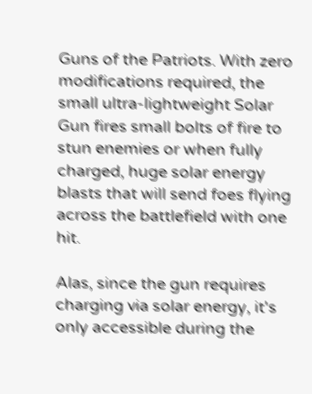Guns of the Patriots. With zero modifications required, the small ultra-lightweight Solar Gun fires small bolts of fire to stun enemies or when fully charged, huge solar energy blasts that will send foes flying across the battlefield with one hit.

Alas, since the gun requires charging via solar energy, it's only accessible during the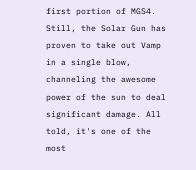first portion of MGS4. Still, the Solar Gun has proven to take out Vamp in a single blow, channeling the awesome power of the sun to deal significant damage. All told, it's one of the most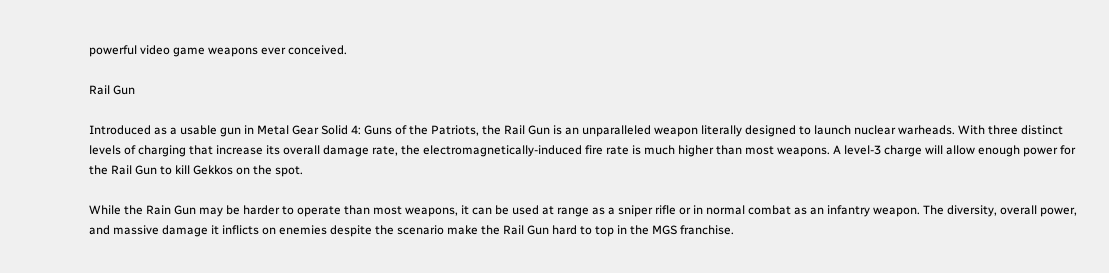powerful video game weapons ever conceived.

Rail Gun

Introduced as a usable gun in Metal Gear Solid 4: Guns of the Patriots, the Rail Gun is an unparalleled weapon literally designed to launch nuclear warheads. With three distinct levels of charging that increase its overall damage rate, the electromagnetically-induced fire rate is much higher than most weapons. A level-3 charge will allow enough power for the Rail Gun to kill Gekkos on the spot.

While the Rain Gun may be harder to operate than most weapons, it can be used at range as a sniper rifle or in normal combat as an infantry weapon. The diversity, overall power, and massive damage it inflicts on enemies despite the scenario make the Rail Gun hard to top in the MGS franchise.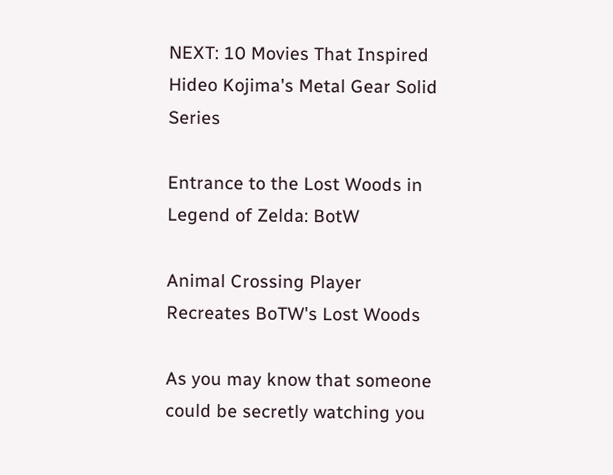NEXT: 10 Movies That Inspired Hideo Kojima's Metal Gear Solid Series

Entrance to the Lost Woods in Legend of Zelda: BotW

Animal Crossing Player Recreates BoTW's Lost Woods

As you may know that someone could be secretly watching you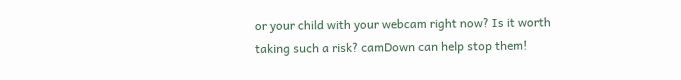or your child with your webcam right now? Is it worth taking such a risk? camDown can help stop them!